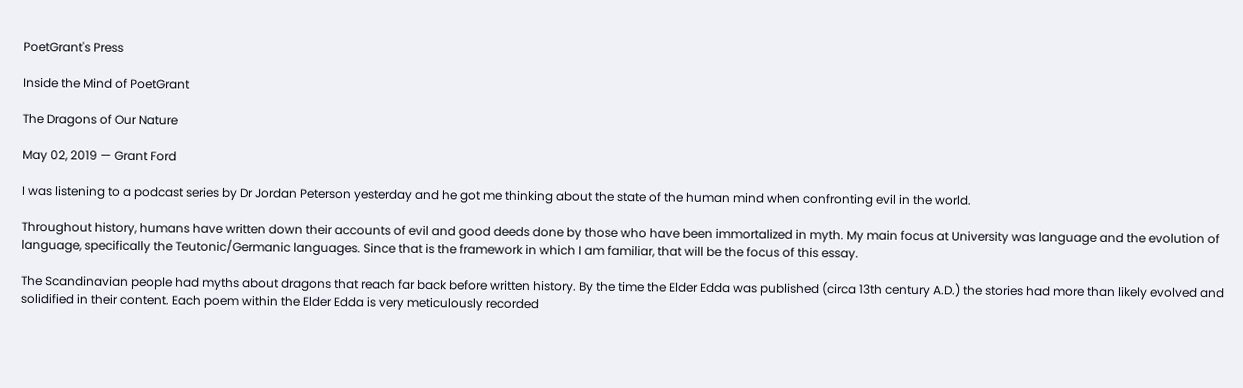PoetGrant's Press

Inside the Mind of PoetGrant

The Dragons of Our Nature

May 02, 2019 — Grant Ford

I was listening to a podcast series by Dr Jordan Peterson yesterday and he got me thinking about the state of the human mind when confronting evil in the world.

Throughout history, humans have written down their accounts of evil and good deeds done by those who have been immortalized in myth. My main focus at University was language and the evolution of language, specifically the Teutonic/Germanic languages. Since that is the framework in which I am familiar, that will be the focus of this essay.

The Scandinavian people had myths about dragons that reach far back before written history. By the time the Elder Edda was published (circa 13th century A.D.) the stories had more than likely evolved and solidified in their content. Each poem within the Elder Edda is very meticulously recorded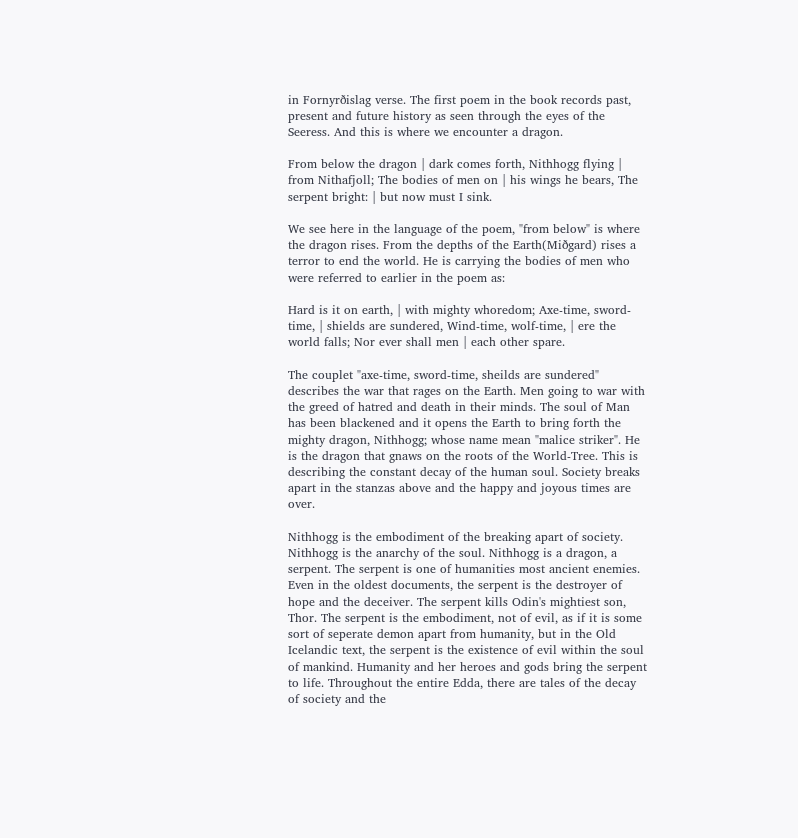in Fornyrðislag verse. The first poem in the book records past, present and future history as seen through the eyes of the Seeress. And this is where we encounter a dragon.

From below the dragon | dark comes forth, Nithhogg flying | from Nithafjoll; The bodies of men on | his wings he bears, The serpent bright: | but now must I sink.

We see here in the language of the poem, "from below" is where the dragon rises. From the depths of the Earth(Miðgard) rises a terror to end the world. He is carrying the bodies of men who were referred to earlier in the poem as:

Hard is it on earth, | with mighty whoredom; Axe-time, sword-time, | shields are sundered, Wind-time, wolf-time, | ere the world falls; Nor ever shall men | each other spare.

The couplet "axe-time, sword-time, sheilds are sundered" describes the war that rages on the Earth. Men going to war with the greed of hatred and death in their minds. The soul of Man has been blackened and it opens the Earth to bring forth the mighty dragon, Nithhogg; whose name mean "malice striker". He is the dragon that gnaws on the roots of the World-Tree. This is describing the constant decay of the human soul. Society breaks apart in the stanzas above and the happy and joyous times are over.

Nithhogg is the embodiment of the breaking apart of society. Nithhogg is the anarchy of the soul. Nithhogg is a dragon, a serpent. The serpent is one of humanities most ancient enemies. Even in the oldest documents, the serpent is the destroyer of hope and the deceiver. The serpent kills Odin's mightiest son, Thor. The serpent is the embodiment, not of evil, as if it is some sort of seperate demon apart from humanity, but in the Old Icelandic text, the serpent is the existence of evil within the soul of mankind. Humanity and her heroes and gods bring the serpent to life. Throughout the entire Edda, there are tales of the decay of society and the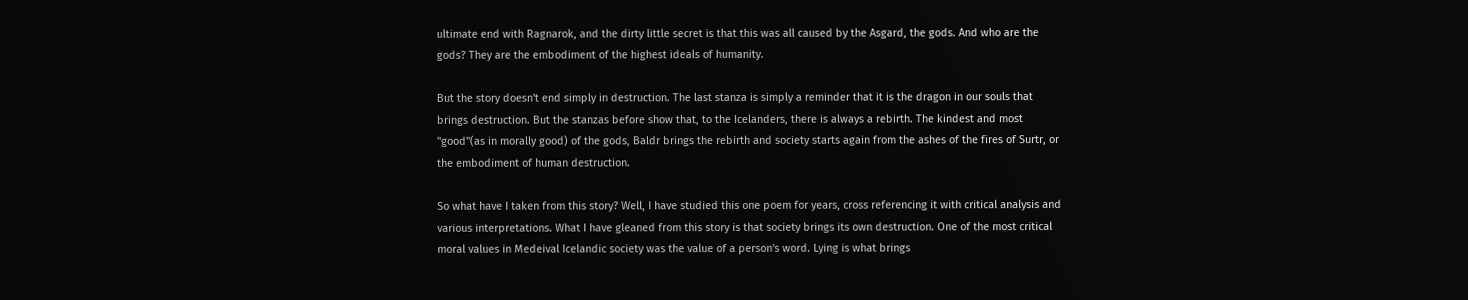ultimate end with Ragnarok, and the dirty little secret is that this was all caused by the Asgard, the gods. And who are the gods? They are the embodiment of the highest ideals of humanity.

But the story doesn't end simply in destruction. The last stanza is simply a reminder that it is the dragon in our souls that brings destruction. But the stanzas before show that, to the Icelanders, there is always a rebirth. The kindest and most "good"(as in morally good) of the gods, Baldr brings the rebirth and society starts again from the ashes of the fires of Surtr, or the embodiment of human destruction.

So what have I taken from this story? Well, I have studied this one poem for years, cross referencing it with critical analysis and various interpretations. What I have gleaned from this story is that society brings its own destruction. One of the most critical moral values in Medeival Icelandic society was the value of a person's word. Lying is what brings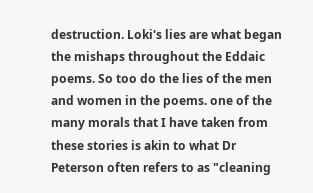destruction. Loki's lies are what began the mishaps throughout the Eddaic poems. So too do the lies of the men and women in the poems. one of the many morals that I have taken from these stories is akin to what Dr Peterson often refers to as "cleaning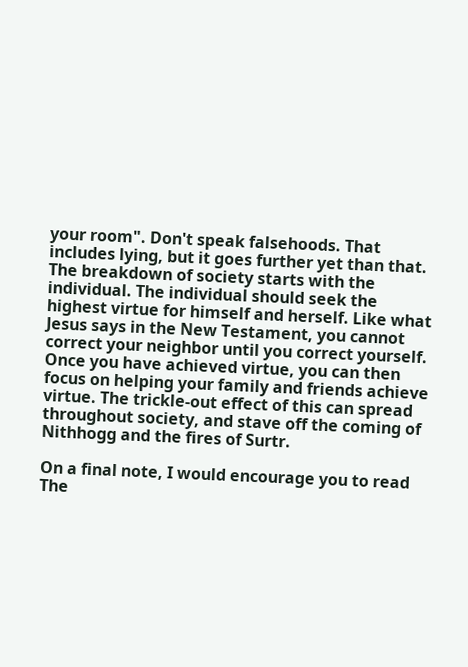your room". Don't speak falsehoods. That includes lying, but it goes further yet than that. The breakdown of society starts with the individual. The individual should seek the highest virtue for himself and herself. Like what Jesus says in the New Testament, you cannot correct your neighbor until you correct yourself. Once you have achieved virtue, you can then focus on helping your family and friends achieve virtue. The trickle-out effect of this can spread throughout society, and stave off the coming of Nithhogg and the fires of Surtr.

On a final note, I would encourage you to read The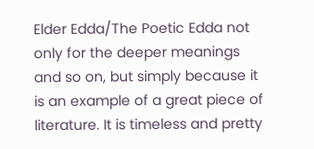Elder Edda/The Poetic Edda not only for the deeper meanings and so on, but simply because it is an example of a great piece of literature. It is timeless and pretty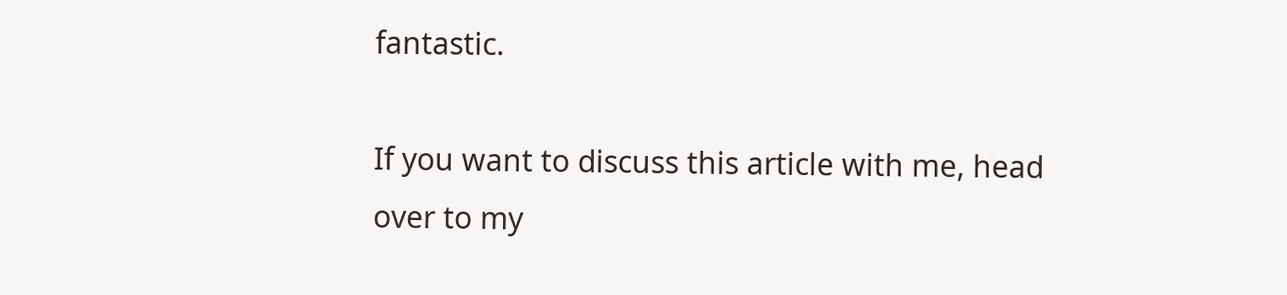fantastic.

If you want to discuss this article with me, head over to my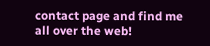contact page and find me all over the web!